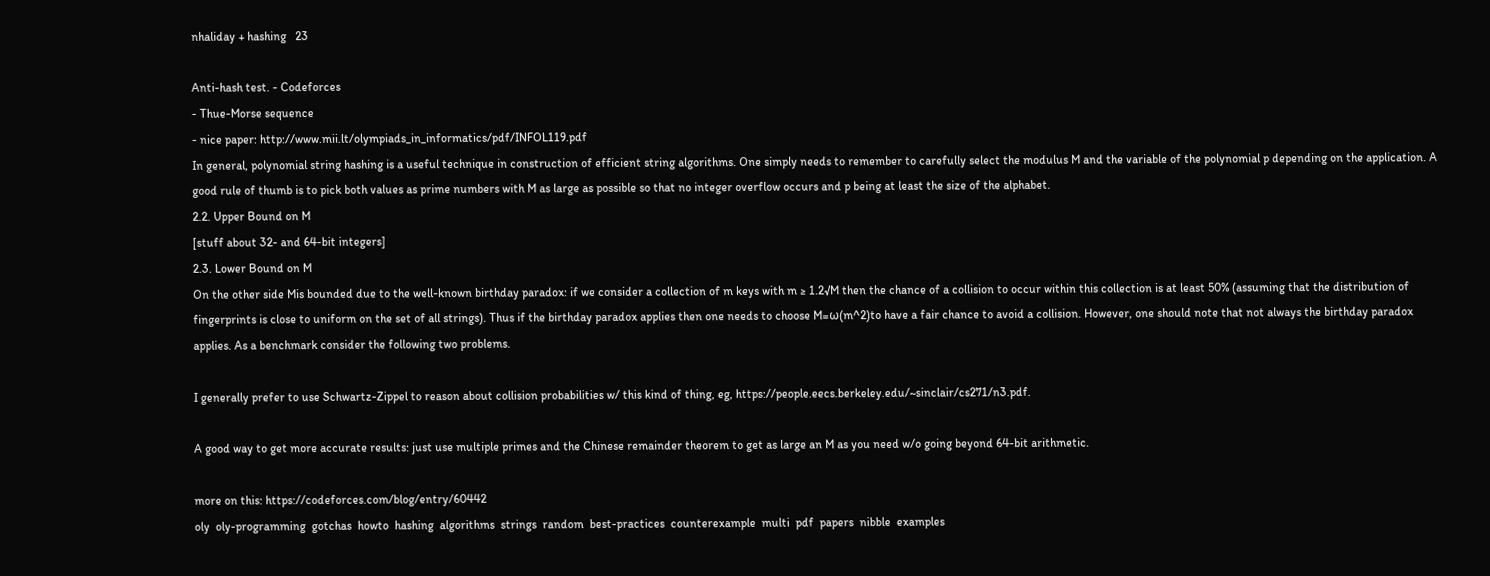nhaliday + hashing   23

Anti-hash test. - Codeforces
- Thue-Morse sequence
- nice paper: http://www.mii.lt/olympiads_in_informatics/pdf/INFOL119.pdf
In general, polynomial string hashing is a useful technique in construction of efficient string algorithms. One simply needs to remember to carefully select the modulus M and the variable of the polynomial p depending on the application. A good rule of thumb is to pick both values as prime numbers with M as large as possible so that no integer overflow occurs and p being at least the size of the alphabet.
2.2. Upper Bound on M
[stuff about 32- and 64-bit integers]
2.3. Lower Bound on M
On the other side Mis bounded due to the well-known birthday paradox: if we consider a collection of m keys with m ≥ 1.2√M then the chance of a collision to occur within this collection is at least 50% (assuming that the distribution of fingerprints is close to uniform on the set of all strings). Thus if the birthday paradox applies then one needs to choose M=ω(m^2)to have a fair chance to avoid a collision. However, one should note that not always the birthday paradox applies. As a benchmark consider the following two problems.

I generally prefer to use Schwartz-Zippel to reason about collision probabilities w/ this kind of thing, eg, https://people.eecs.berkeley.edu/~sinclair/cs271/n3.pdf.

A good way to get more accurate results: just use multiple primes and the Chinese remainder theorem to get as large an M as you need w/o going beyond 64-bit arithmetic.

more on this: https://codeforces.com/blog/entry/60442
oly  oly-programming  gotchas  howto  hashing  algorithms  strings  random  best-practices  counterexample  multi  pdf  papers  nibble  examples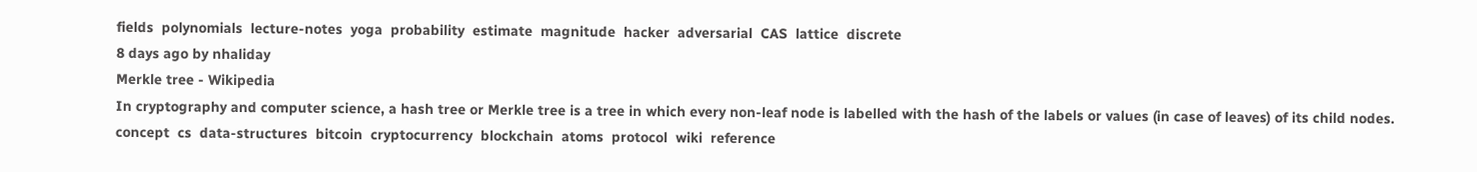fields  polynomials  lecture-notes  yoga  probability  estimate  magnitude  hacker  adversarial  CAS  lattice  discrete
8 days ago by nhaliday
Merkle tree - Wikipedia
In cryptography and computer science, a hash tree or Merkle tree is a tree in which every non-leaf node is labelled with the hash of the labels or values (in case of leaves) of its child nodes.
concept  cs  data-structures  bitcoin  cryptocurrency  blockchain  atoms  protocol  wiki  reference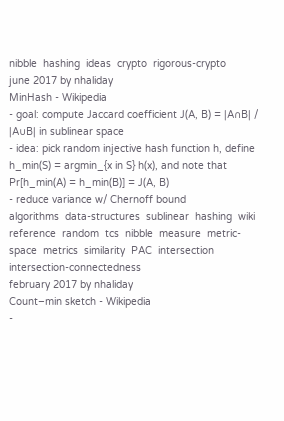nibble  hashing  ideas  crypto  rigorous-crypto
june 2017 by nhaliday
MinHash - Wikipedia
- goal: compute Jaccard coefficient J(A, B) = |A∩B| / |A∪B| in sublinear space
- idea: pick random injective hash function h, define h_min(S) = argmin_{x in S} h(x), and note that Pr[h_min(A) = h_min(B)] = J(A, B)
- reduce variance w/ Chernoff bound
algorithms  data-structures  sublinear  hashing  wiki  reference  random  tcs  nibble  measure  metric-space  metrics  similarity  PAC  intersection  intersection-connectedness
february 2017 by nhaliday
Count–min sketch - Wikipedia
-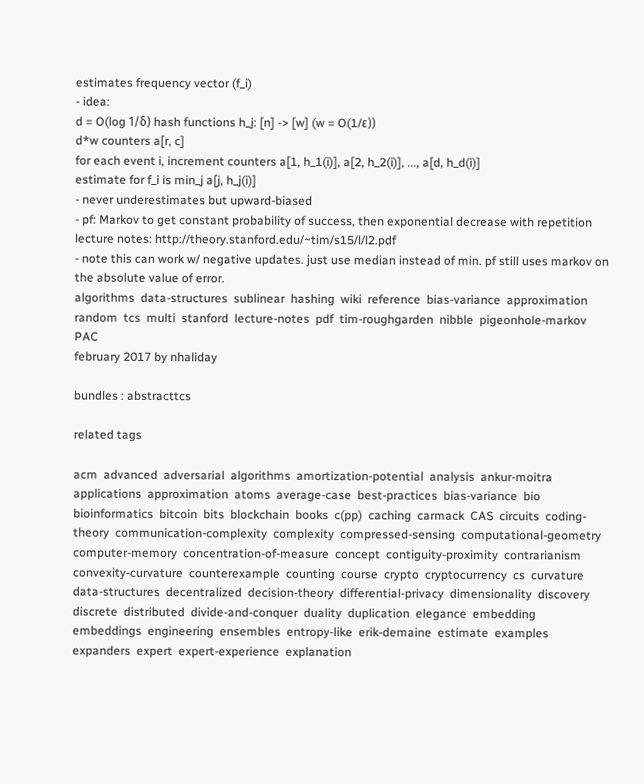estimates frequency vector (f_i)
- idea:
d = O(log 1/δ) hash functions h_j: [n] -> [w] (w = O(1/ε))
d*w counters a[r, c]
for each event i, increment counters a[1, h_1(i)], a[2, h_2(i)], ..., a[d, h_d(i)]
estimate for f_i is min_j a[j, h_j(i)]
- never underestimates but upward-biased
- pf: Markov to get constant probability of success, then exponential decrease with repetition
lecture notes: http://theory.stanford.edu/~tim/s15/l/l2.pdf
- note this can work w/ negative updates. just use median instead of min. pf still uses markov on the absolute value of error.
algorithms  data-structures  sublinear  hashing  wiki  reference  bias-variance  approximation  random  tcs  multi  stanford  lecture-notes  pdf  tim-roughgarden  nibble  pigeonhole-markov  PAC
february 2017 by nhaliday

bundles : abstracttcs

related tags

acm  advanced  adversarial  algorithms  amortization-potential  analysis  ankur-moitra  applications  approximation  atoms  average-case  best-practices  bias-variance  bio  bioinformatics  bitcoin  bits  blockchain  books  c(pp)  caching  carmack  CAS  circuits  coding-theory  communication-complexity  complexity  compressed-sensing  computational-geometry  computer-memory  concentration-of-measure  concept  contiguity-proximity  contrarianism  convexity-curvature  counterexample  counting  course  crypto  cryptocurrency  cs  curvature  data-structures  decentralized  decision-theory  differential-privacy  dimensionality  discovery  discrete  distributed  divide-and-conquer  duality  duplication  elegance  embedding  embeddings  engineering  ensembles  entropy-like  erik-demaine  estimate  examples  expanders  expert  expert-experience  explanation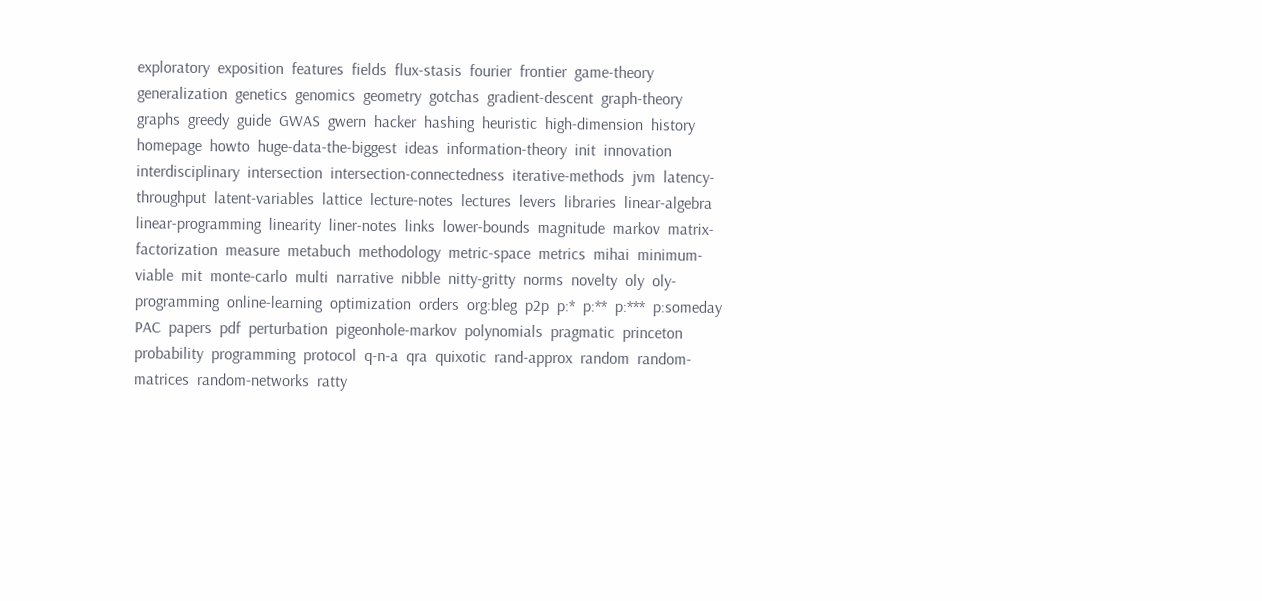exploratory  exposition  features  fields  flux-stasis  fourier  frontier  game-theory  generalization  genetics  genomics  geometry  gotchas  gradient-descent  graph-theory  graphs  greedy  guide  GWAS  gwern  hacker  hashing  heuristic  high-dimension  history  homepage  howto  huge-data-the-biggest  ideas  information-theory  init  innovation  interdisciplinary  intersection  intersection-connectedness  iterative-methods  jvm  latency-throughput  latent-variables  lattice  lecture-notes  lectures  levers  libraries  linear-algebra  linear-programming  linearity  liner-notes  links  lower-bounds  magnitude  markov  matrix-factorization  measure  metabuch  methodology  metric-space  metrics  mihai  minimum-viable  mit  monte-carlo  multi  narrative  nibble  nitty-gritty  norms  novelty  oly  oly-programming  online-learning  optimization  orders  org:bleg  p2p  p:*  p:**  p:***  p:someday  PAC  papers  pdf  perturbation  pigeonhole-markov  polynomials  pragmatic  princeton  probability  programming  protocol  q-n-a  qra  quixotic  rand-approx  random  random-matrices  random-networks  ratty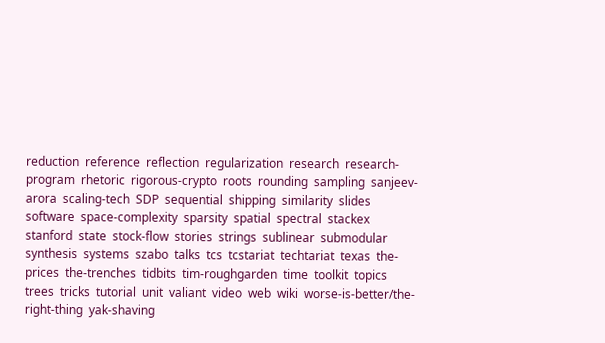reduction  reference  reflection  regularization  research  research-program  rhetoric  rigorous-crypto  roots  rounding  sampling  sanjeev-arora  scaling-tech  SDP  sequential  shipping  similarity  slides  software  space-complexity  sparsity  spatial  spectral  stackex  stanford  state  stock-flow  stories  strings  sublinear  submodular  synthesis  systems  szabo  talks  tcs  tcstariat  techtariat  texas  the-prices  the-trenches  tidbits  tim-roughgarden  time  toolkit  topics  trees  tricks  tutorial  unit  valiant  video  web  wiki  worse-is-better/the-right-thing  yak-shaving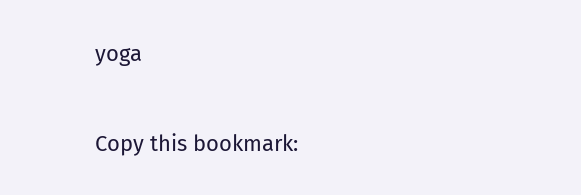yoga

Copy this bookmark: